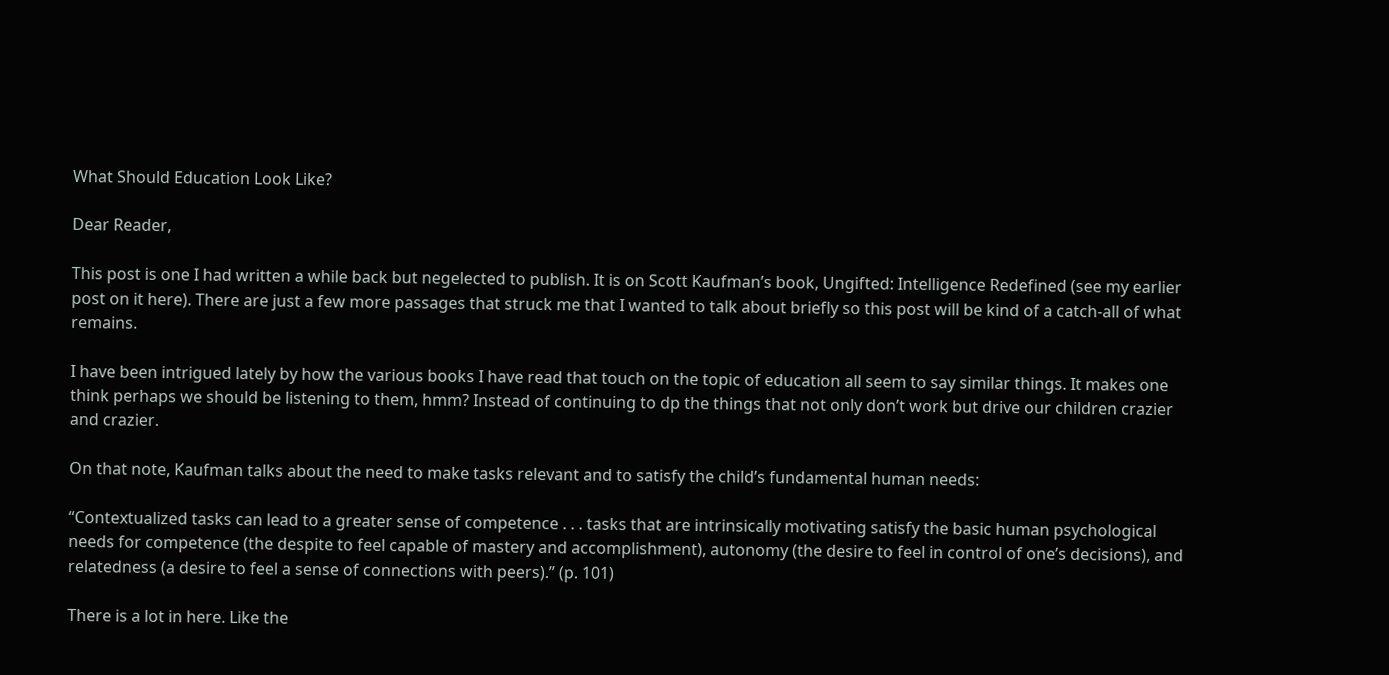What Should Education Look Like?

Dear Reader,

This post is one I had written a while back but negelected to publish. It is on Scott Kaufman’s book, Ungifted: Intelligence Redefined (see my earlier post on it here). There are just a few more passages that struck me that I wanted to talk about briefly so this post will be kind of a catch-all of what remains.

I have been intrigued lately by how the various books I have read that touch on the topic of education all seem to say similar things. It makes one think perhaps we should be listening to them, hmm? Instead of continuing to dp the things that not only don’t work but drive our children crazier and crazier.

On that note, Kaufman talks about the need to make tasks relevant and to satisfy the child’s fundamental human needs:

“Contextualized tasks can lead to a greater sense of competence . . . tasks that are intrinsically motivating satisfy the basic human psychological needs for competence (the despite to feel capable of mastery and accomplishment), autonomy (the desire to feel in control of one’s decisions), and relatedness (a desire to feel a sense of connections with peers).” (p. 101)

There is a lot in here. Like the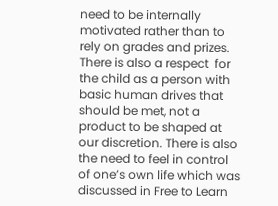need to be internally motivated rather than to rely on grades and prizes. There is also a respect  for the child as a person with basic human drives that should be met, not a product to be shaped at our discretion. There is also the need to feel in control of one’s own life which was discussed in Free to Learn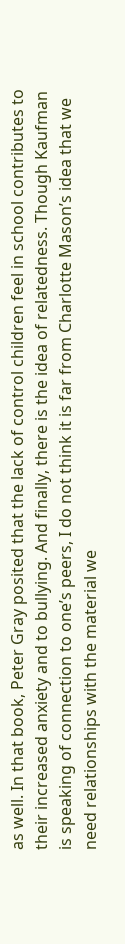as well. In that book, Peter Gray posited that the lack of control children feel in school contributes to their increased anxiety and to bullying. And finally, there is the idea of relatedness. Though Kaufman is speaking of connection to one’s peers, I do not think it is far from Charlotte Mason’s idea that we need relationships with the material we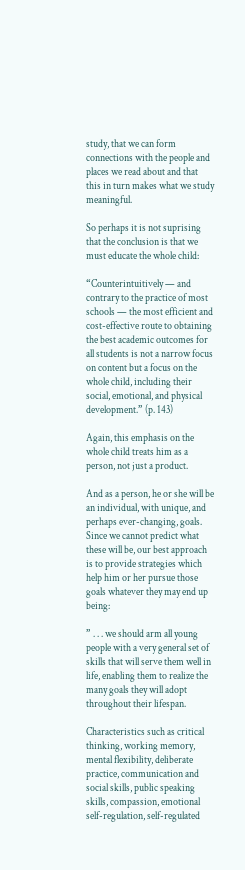study, that we can form connections with the people and places we read about and that this in turn makes what we study meaningful.

So perhaps it is not suprising that the conclusion is that we must educate the whole child:

“Counterintuitively — and contrary to the practice of most schools — the most efficient and cost-effective route to obtaining the best academic outcomes for all students is not a narrow focus on content but a focus on the whole child, including their social, emotional, and physical development.” (p. 143)

Again, this emphasis on the whole child treats him as a person, not just a product.

And as a person, he or she will be an individual, with unique, and perhaps ever-changing, goals. Since we cannot predict what these will be, our best approach is to provide strategies which help him or her pursue those goals whatever they may end up being:

” . . . we should arm all young people with a very general set of skills that will serve them well in life, enabling them to realize the many goals they will adopt throughout their lifespan.

Characteristics such as critical thinking, working memory, mental flexibility, deliberate practice, communication and social skills, public speaking skills, compassion, emotional self-regulation, self-regulated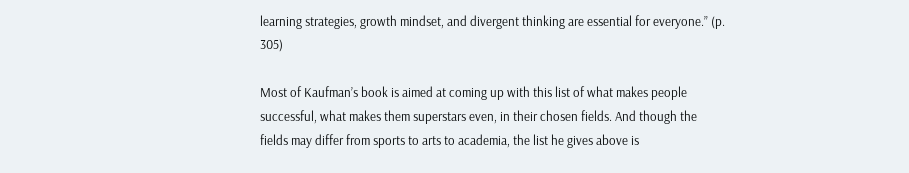learning strategies, growth mindset, and divergent thinking are essential for everyone.” (p. 305)

Most of Kaufman’s book is aimed at coming up with this list of what makes people successful, what makes them superstars even, in their chosen fields. And though the fields may differ from sports to arts to academia, the list he gives above is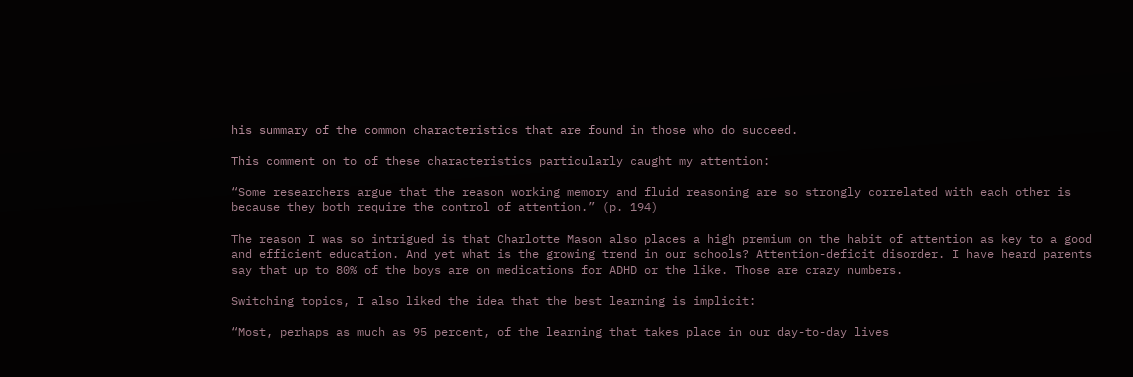his summary of the common characteristics that are found in those who do succeed.

This comment on to of these characteristics particularly caught my attention:

“Some researchers argue that the reason working memory and fluid reasoning are so strongly correlated with each other is because they both require the control of attention.” (p. 194)

The reason I was so intrigued is that Charlotte Mason also places a high premium on the habit of attention as key to a good and efficient education. And yet what is the growing trend in our schools? Attention-deficit disorder. I have heard parents say that up to 80% of the boys are on medications for ADHD or the like. Those are crazy numbers.

Switching topics, I also liked the idea that the best learning is implicit:

“Most, perhaps as much as 95 percent, of the learning that takes place in our day-to-day lives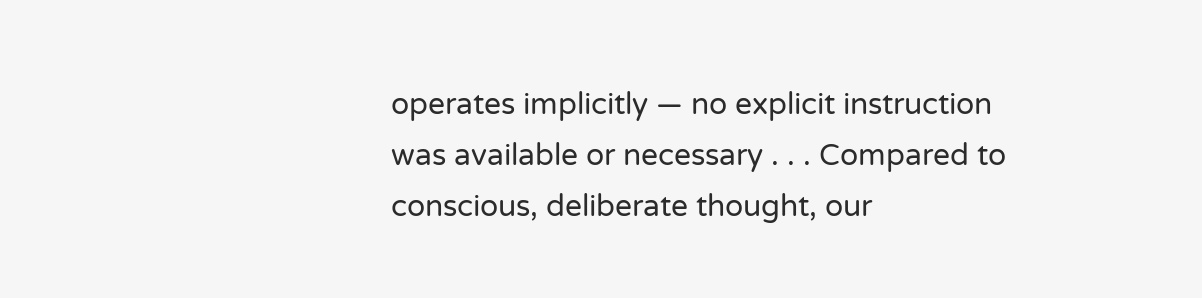operates implicitly — no explicit instruction was available or necessary . . . Compared to conscious, deliberate thought, our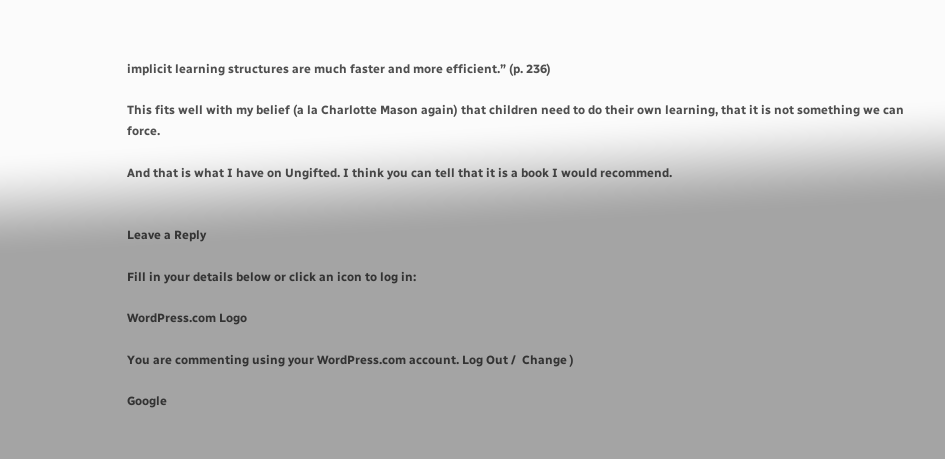implicit learning structures are much faster and more efficient.” (p. 236)

This fits well with my belief (a la Charlotte Mason again) that children need to do their own learning, that it is not something we can force.

And that is what I have on Ungifted. I think you can tell that it is a book I would recommend.


Leave a Reply

Fill in your details below or click an icon to log in:

WordPress.com Logo

You are commenting using your WordPress.com account. Log Out /  Change )

Google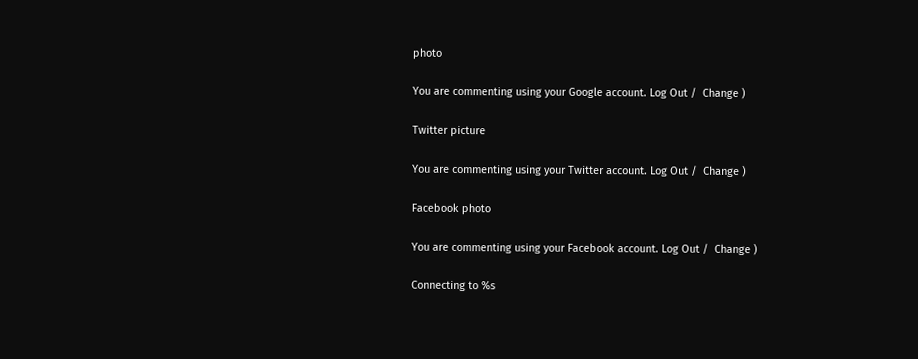photo

You are commenting using your Google account. Log Out /  Change )

Twitter picture

You are commenting using your Twitter account. Log Out /  Change )

Facebook photo

You are commenting using your Facebook account. Log Out /  Change )

Connecting to %s